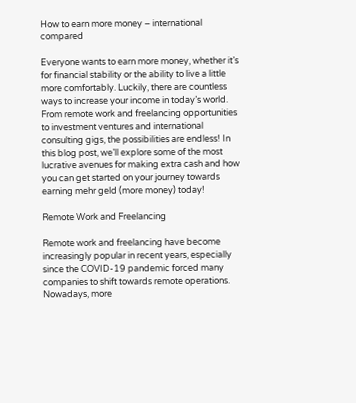How to earn more money – international compared

Everyone wants to earn more money, whether it’s for financial stability or the ability to live a little more comfortably. Luckily, there are countless ways to increase your income in today’s world. From remote work and freelancing opportunities to investment ventures and international consulting gigs, the possibilities are endless! In this blog post, we’ll explore some of the most lucrative avenues for making extra cash and how you can get started on your journey towards earning mehr geld (more money) today!

Remote Work and Freelancing

Remote work and freelancing have become increasingly popular in recent years, especially since the COVID-19 pandemic forced many companies to shift towards remote operations. Nowadays, more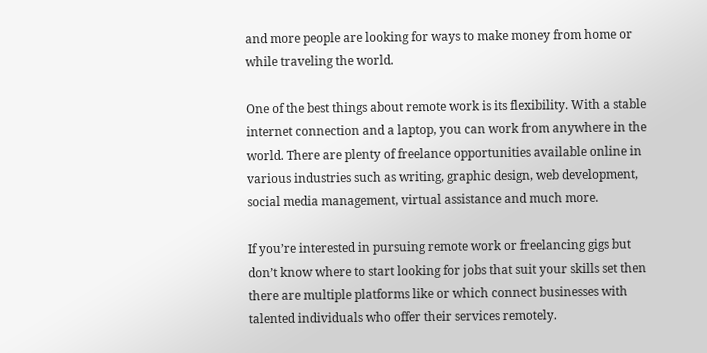and more people are looking for ways to make money from home or while traveling the world.

One of the best things about remote work is its flexibility. With a stable internet connection and a laptop, you can work from anywhere in the world. There are plenty of freelance opportunities available online in various industries such as writing, graphic design, web development, social media management, virtual assistance and much more.

If you’re interested in pursuing remote work or freelancing gigs but don’t know where to start looking for jobs that suit your skills set then there are multiple platforms like or which connect businesses with talented individuals who offer their services remotely.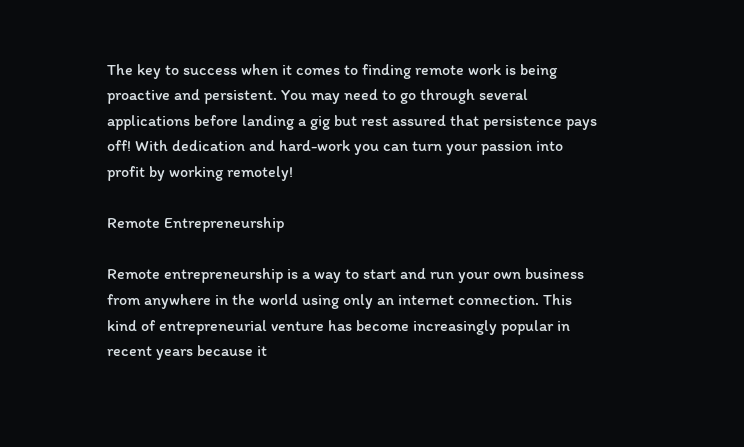The key to success when it comes to finding remote work is being proactive and persistent. You may need to go through several applications before landing a gig but rest assured that persistence pays off! With dedication and hard-work you can turn your passion into profit by working remotely!

Remote Entrepreneurship

Remote entrepreneurship is a way to start and run your own business from anywhere in the world using only an internet connection. This kind of entrepreneurial venture has become increasingly popular in recent years because it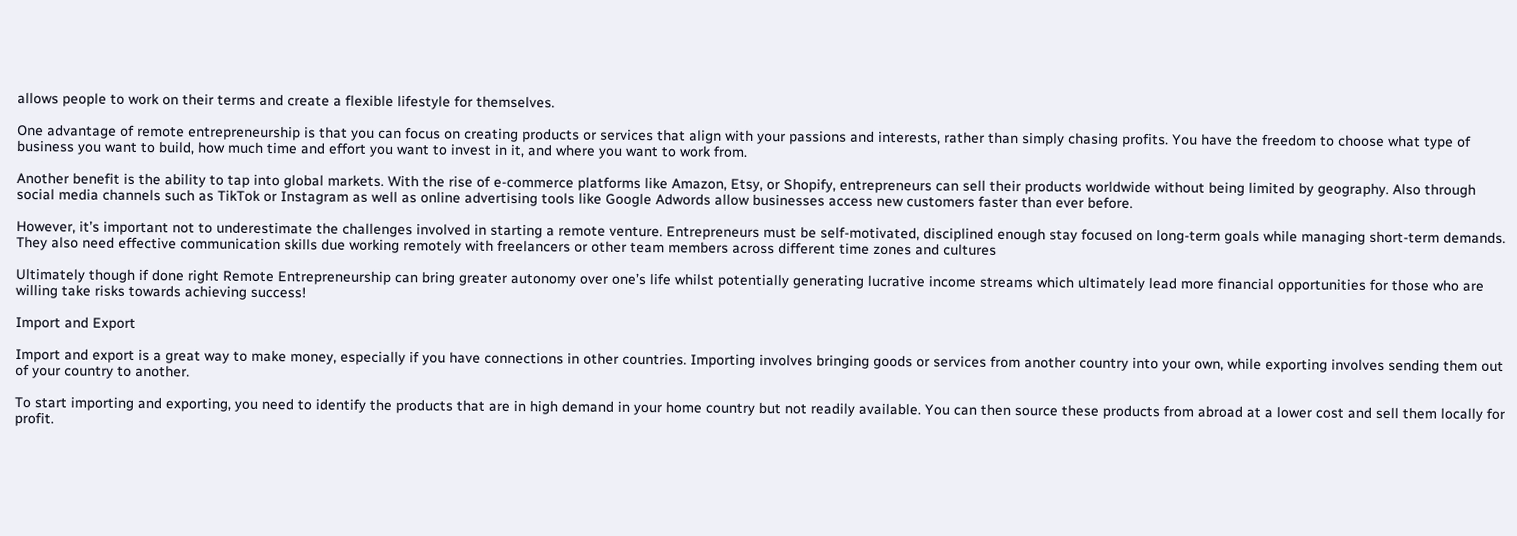allows people to work on their terms and create a flexible lifestyle for themselves.

One advantage of remote entrepreneurship is that you can focus on creating products or services that align with your passions and interests, rather than simply chasing profits. You have the freedom to choose what type of business you want to build, how much time and effort you want to invest in it, and where you want to work from.

Another benefit is the ability to tap into global markets. With the rise of e-commerce platforms like Amazon, Etsy, or Shopify, entrepreneurs can sell their products worldwide without being limited by geography. Also through social media channels such as TikTok or Instagram as well as online advertising tools like Google Adwords allow businesses access new customers faster than ever before.

However, it’s important not to underestimate the challenges involved in starting a remote venture. Entrepreneurs must be self-motivated, disciplined enough stay focused on long-term goals while managing short-term demands. They also need effective communication skills due working remotely with freelancers or other team members across different time zones and cultures

Ultimately though if done right Remote Entrepreneurship can bring greater autonomy over one’s life whilst potentially generating lucrative income streams which ultimately lead more financial opportunities for those who are willing take risks towards achieving success!

Import and Export

Import and export is a great way to make money, especially if you have connections in other countries. Importing involves bringing goods or services from another country into your own, while exporting involves sending them out of your country to another.

To start importing and exporting, you need to identify the products that are in high demand in your home country but not readily available. You can then source these products from abroad at a lower cost and sell them locally for profit.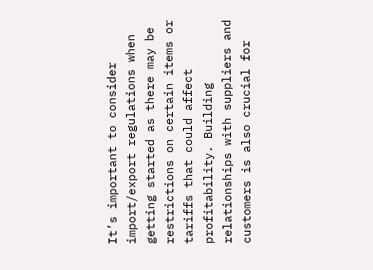It’s important to consider import/export regulations when getting started as there may be restrictions on certain items or tariffs that could affect profitability. Building relationships with suppliers and customers is also crucial for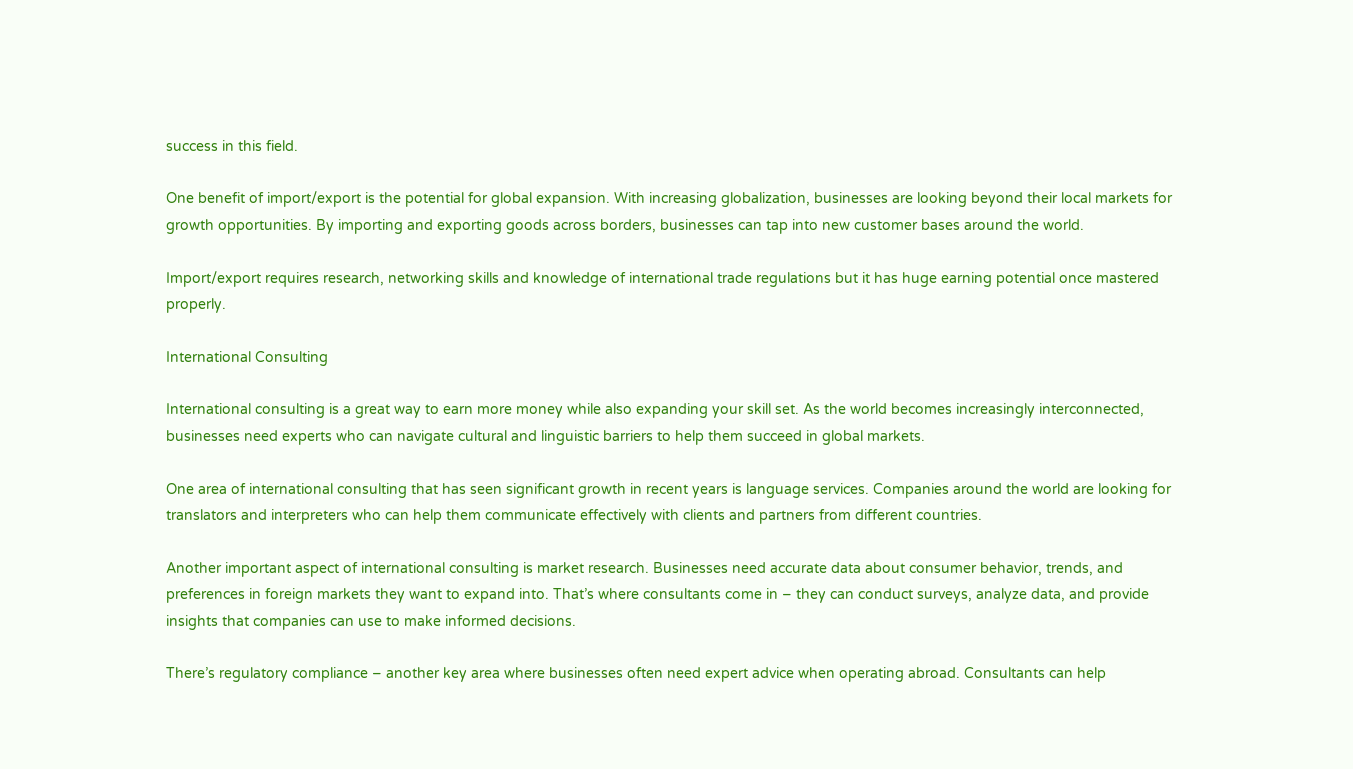success in this field.

One benefit of import/export is the potential for global expansion. With increasing globalization, businesses are looking beyond their local markets for growth opportunities. By importing and exporting goods across borders, businesses can tap into new customer bases around the world.

Import/export requires research, networking skills and knowledge of international trade regulations but it has huge earning potential once mastered properly.

International Consulting

International consulting is a great way to earn more money while also expanding your skill set. As the world becomes increasingly interconnected, businesses need experts who can navigate cultural and linguistic barriers to help them succeed in global markets.

One area of international consulting that has seen significant growth in recent years is language services. Companies around the world are looking for translators and interpreters who can help them communicate effectively with clients and partners from different countries.

Another important aspect of international consulting is market research. Businesses need accurate data about consumer behavior, trends, and preferences in foreign markets they want to expand into. That’s where consultants come in – they can conduct surveys, analyze data, and provide insights that companies can use to make informed decisions.

There’s regulatory compliance – another key area where businesses often need expert advice when operating abroad. Consultants can help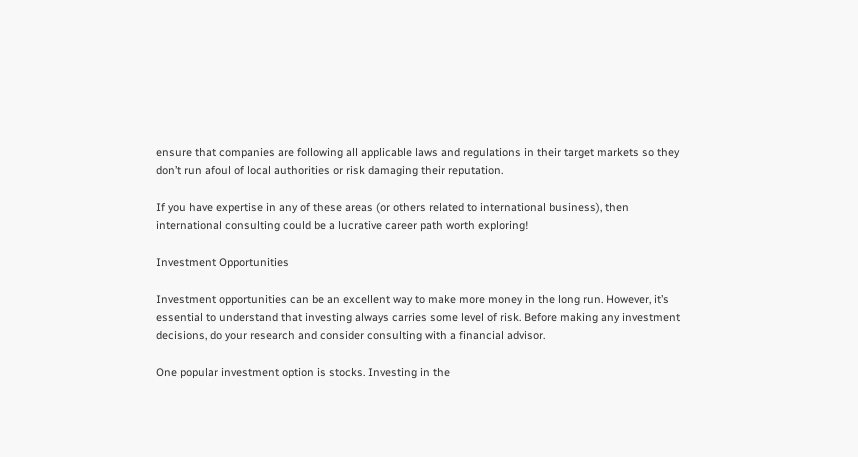ensure that companies are following all applicable laws and regulations in their target markets so they don’t run afoul of local authorities or risk damaging their reputation.

If you have expertise in any of these areas (or others related to international business), then international consulting could be a lucrative career path worth exploring!

Investment Opportunities

Investment opportunities can be an excellent way to make more money in the long run. However, it’s essential to understand that investing always carries some level of risk. Before making any investment decisions, do your research and consider consulting with a financial advisor.

One popular investment option is stocks. Investing in the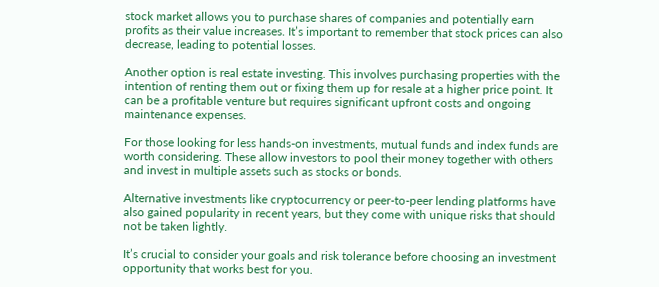stock market allows you to purchase shares of companies and potentially earn profits as their value increases. It’s important to remember that stock prices can also decrease, leading to potential losses.

Another option is real estate investing. This involves purchasing properties with the intention of renting them out or fixing them up for resale at a higher price point. It can be a profitable venture but requires significant upfront costs and ongoing maintenance expenses.

For those looking for less hands-on investments, mutual funds and index funds are worth considering. These allow investors to pool their money together with others and invest in multiple assets such as stocks or bonds.

Alternative investments like cryptocurrency or peer-to-peer lending platforms have also gained popularity in recent years, but they come with unique risks that should not be taken lightly.

It’s crucial to consider your goals and risk tolerance before choosing an investment opportunity that works best for you.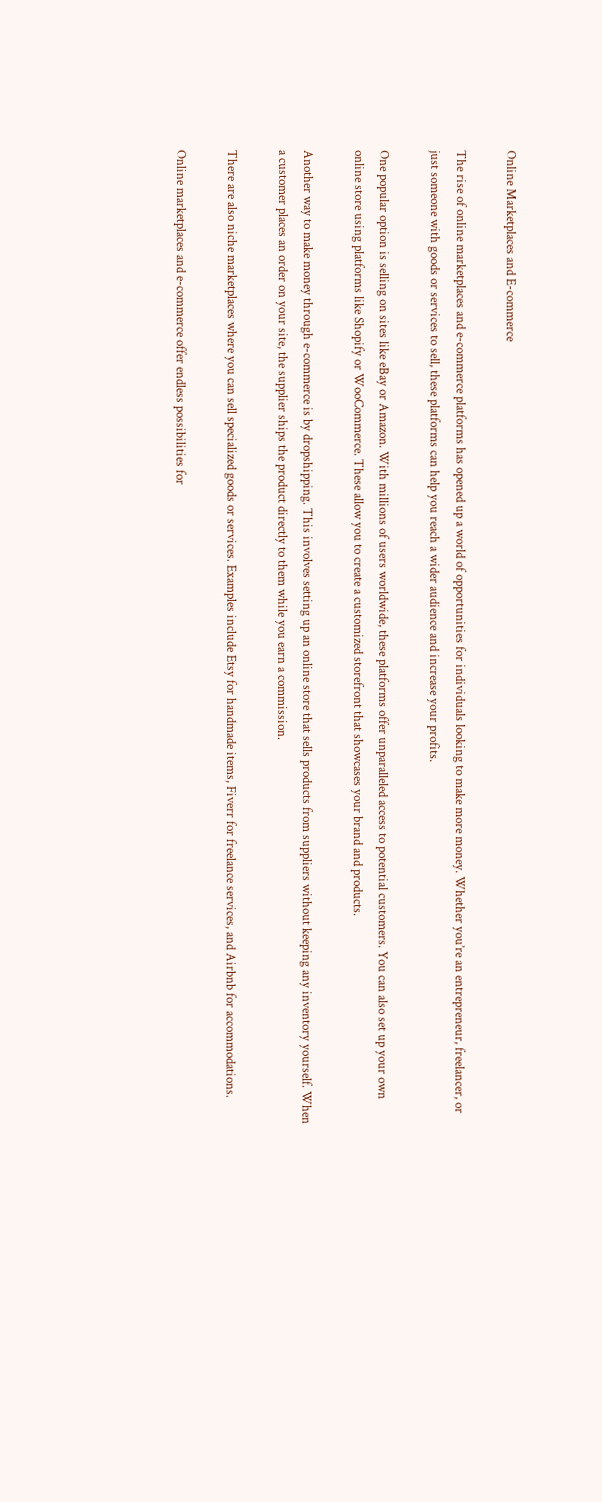Online Marketplaces and E-commerce

The rise of online marketplaces and e-commerce platforms has opened up a world of opportunities for individuals looking to make more money. Whether you’re an entrepreneur, freelancer, or just someone with goods or services to sell, these platforms can help you reach a wider audience and increase your profits.

One popular option is selling on sites like eBay or Amazon. With millions of users worldwide, these platforms offer unparalleled access to potential customers. You can also set up your own online store using platforms like Shopify or WooCommerce. These allow you to create a customized storefront that showcases your brand and products.

Another way to make money through e-commerce is by dropshipping. This involves setting up an online store that sells products from suppliers without keeping any inventory yourself. When a customer places an order on your site, the supplier ships the product directly to them while you earn a commission.

There are also niche marketplaces where you can sell specialized goods or services. Examples include Etsy for handmade items, Fiverr for freelance services, and Airbnb for accommodations.

Online marketplaces and e-commerce offer endless possibilities for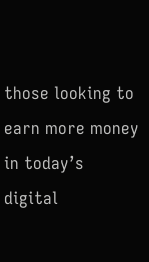those looking to earn more money in today’s digital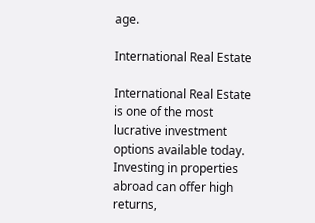age.

International Real Estate

International Real Estate is one of the most lucrative investment options available today. Investing in properties abroad can offer high returns,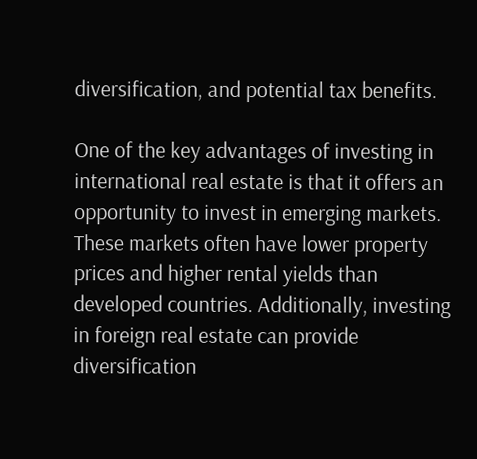diversification, and potential tax benefits.

One of the key advantages of investing in international real estate is that it offers an opportunity to invest in emerging markets. These markets often have lower property prices and higher rental yields than developed countries. Additionally, investing in foreign real estate can provide diversification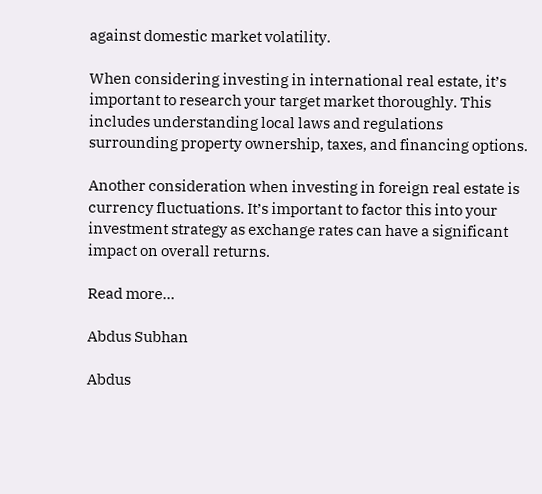against domestic market volatility.

When considering investing in international real estate, it’s important to research your target market thoroughly. This includes understanding local laws and regulations surrounding property ownership, taxes, and financing options.

Another consideration when investing in foreign real estate is currency fluctuations. It’s important to factor this into your investment strategy as exchange rates can have a significant impact on overall returns.

Read more…

Abdus Subhan

Abdus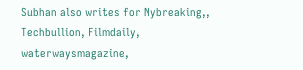Subhan also writes for Nybreaking,, Techbullion, Filmdaily, waterwaysmagazine,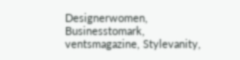Designerwomen, Businesstomark, ventsmagazine, Stylevanity,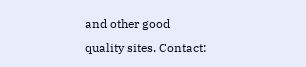and other good quality sites. Contact: